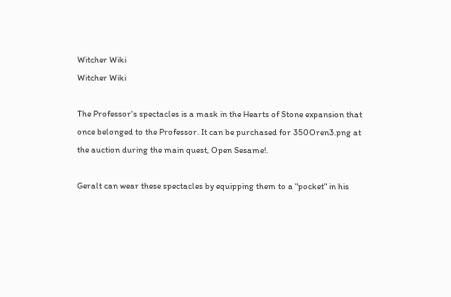Witcher Wiki
Witcher Wiki

The Professor's spectacles is a mask in the Hearts of Stone expansion that once belonged to the Professor. It can be purchased for 350Oren3.png at the auction during the main quest, Open Sesame!.

Geralt can wear these spectacles by equipping them to a "pocket" in his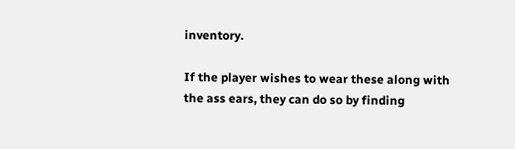inventory.

If the player wishes to wear these along with the ass ears, they can do so by finding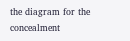the diagram for the concealment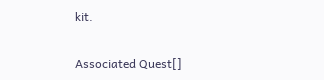kit.

Associated Quest[]